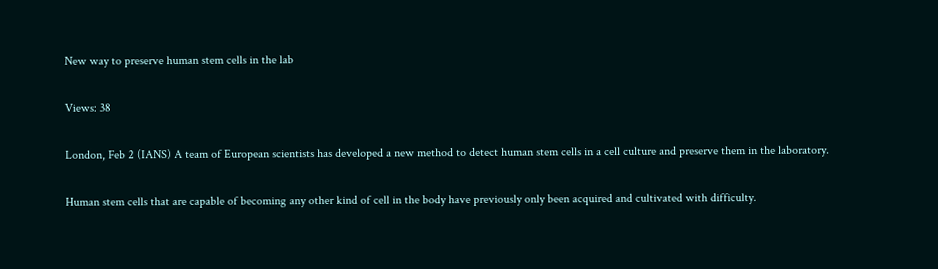New way to preserve human stem cells in the lab

Views: 38

London, Feb 2 (IANS) A team of European scientists has developed a new method to detect human stem cells in a cell culture and preserve them in the laboratory.

Human stem cells that are capable of becoming any other kind of cell in the body have previously only been acquired and cultivated with difficulty.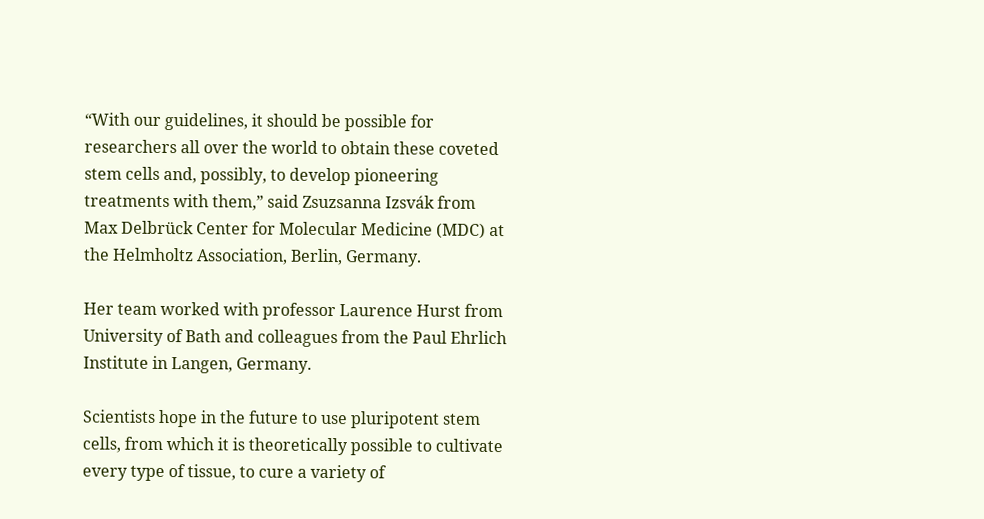“With our guidelines, it should be possible for researchers all over the world to obtain these coveted stem cells and, possibly, to develop pioneering treatments with them,” said Zsuzsanna Izsvák from Max Delbrück Center for Molecular Medicine (MDC) at the Helmholtz Association, Berlin, Germany.

Her team worked with professor Laurence Hurst from University of Bath and colleagues from the Paul Ehrlich Institute in Langen, Germany.

Scientists hope in the future to use pluripotent stem cells, from which it is theoretically possible to cultivate every type of tissue, to cure a variety of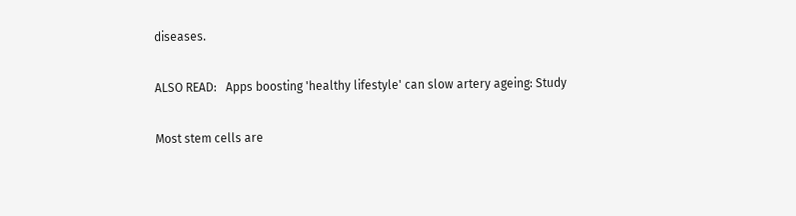diseases.

ALSO READ:   Apps boosting 'healthy lifestyle' can slow artery ageing: Study

Most stem cells are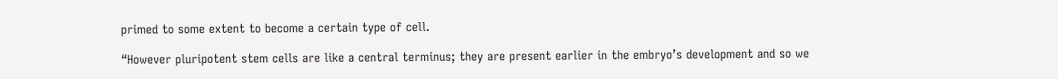primed to some extent to become a certain type of cell.

“However pluripotent stem cells are like a central terminus; they are present earlier in the embryo’s development and so we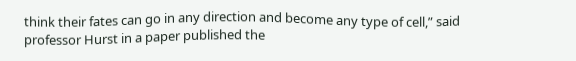think their fates can go in any direction and become any type of cell,” said professor Hurst in a paper published the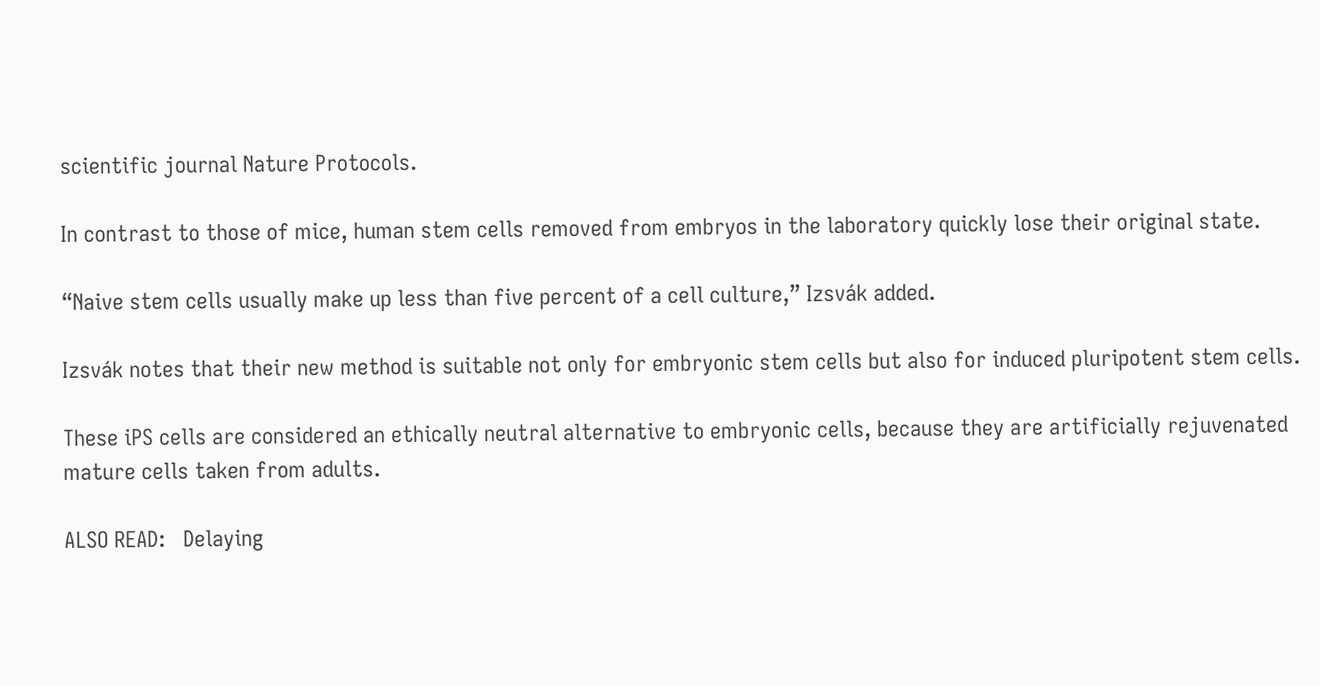scientific journal Nature Protocols.

In contrast to those of mice, human stem cells removed from embryos in the laboratory quickly lose their original state.

“Naive stem cells usually make up less than five percent of a cell culture,” Izsvák added.

Izsvák notes that their new method is suitable not only for embryonic stem cells but also for induced pluripotent stem cells.

These iPS cells are considered an ethically neutral alternative to embryonic cells, because they are artificially rejuvenated mature cells taken from adults.

ALSO READ:   Delaying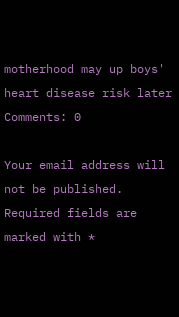motherhood may up boys' heart disease risk later
Comments: 0

Your email address will not be published. Required fields are marked with *